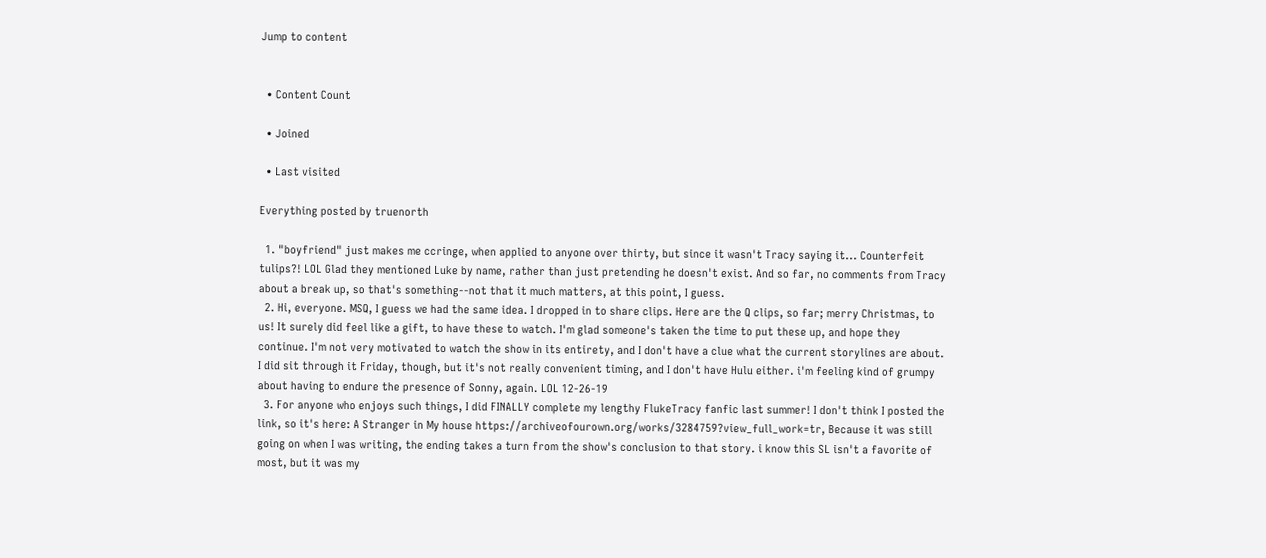Jump to content


  • Content Count

  • Joined

  • Last visited

Everything posted by truenorth

  1. "boyfriend" just makes me ccringe, when applied to anyone over thirty, but since it wasn't Tracy saying it... Counterfeit tulips?! LOL Glad they mentioned Luke by name, rather than just pretending he doesn't exist. And so far, no comments from Tracy about a break up, so that's something--not that it much matters, at this point, I guess.
  2. Hi, everyone. MSQ, I guess we had the same idea. I dropped in to share clips. Here are the Q clips, so far; merry Christmas, to us! It surely did feel like a gift, to have these to watch. I'm glad someone's taken the time to put these up, and hope they continue. I'm not very motivated to watch the show in its entirety, and I don't have a clue what the current storylines are about. I did sit through it Friday, though, but it's not really convenient timing, and I don't have Hulu either. i'm feeling kind of grumpy about having to endure the presence of Sonny, again. LOL 12-26-19
  3. For anyone who enjoys such things, I did FINALLY complete my lengthy FlukeTracy fanfic last summer! I don't think I posted the link, so it's here: A Stranger in My house https://archiveofourown.org/works/3284759?view_full_work=tr, Because it was still going on when I was writing, the ending takes a turn from the show's conclusion to that story. i know this SL isn't a favorite of most, but it was my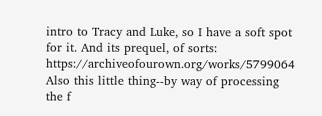intro to Tracy and Luke, so I have a soft spot for it. And its prequel, of sorts: https://archiveofourown.org/works/5799064 Also this little thing--by way of processing the f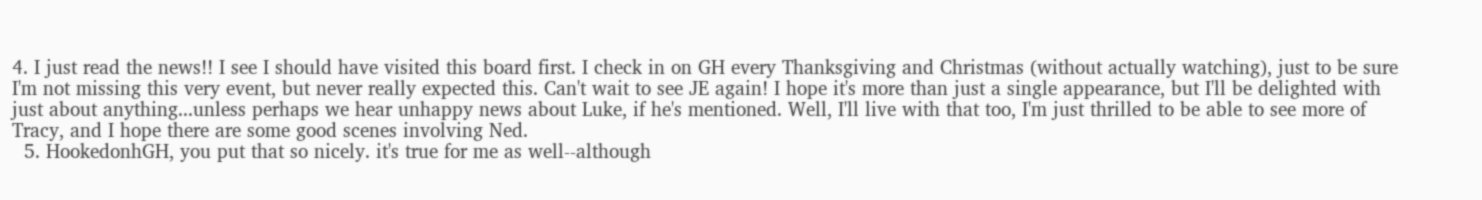4. I just read the news!! I see I should have visited this board first. I check in on GH every Thanksgiving and Christmas (without actually watching), just to be sure I'm not missing this very event, but never really expected this. Can't wait to see JE again! I hope it's more than just a single appearance, but I'll be delighted with just about anything...unless perhaps we hear unhappy news about Luke, if he's mentioned. Well, I'll live with that too, I'm just thrilled to be able to see more of Tracy, and I hope there are some good scenes involving Ned.
  5. HookedonhGH, you put that so nicely. it's true for me as well--although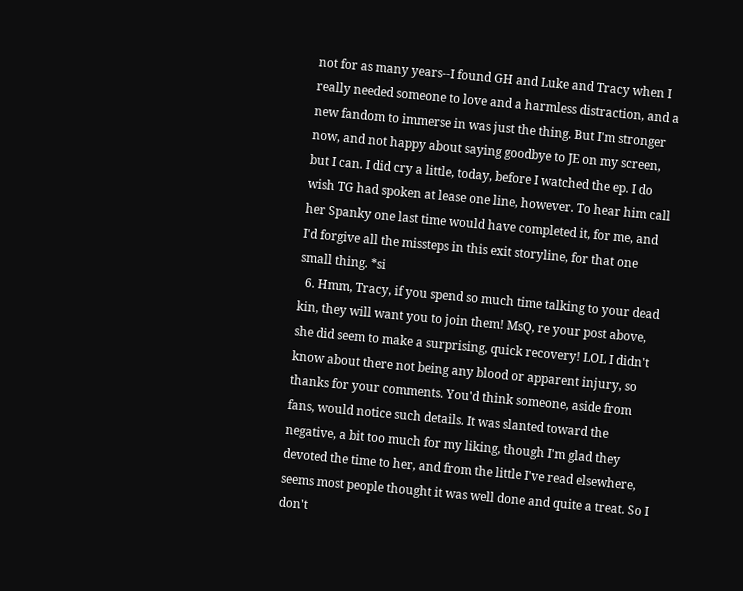not for as many years--I found GH and Luke and Tracy when I really needed someone to love and a harmless distraction, and a new fandom to immerse in was just the thing. But I'm stronger now, and not happy about saying goodbye to JE on my screen, but I can. I did cry a little, today, before I watched the ep. I do wish TG had spoken at lease one line, however. To hear him call her Spanky one last time would have completed it, for me, and I'd forgive all the missteps in this exit storyline, for that one small thing. *si
  6. Hmm, Tracy, if you spend so much time talking to your dead kin, they will want you to join them! MsQ, re your post above, she did seem to make a surprising, quick recovery! LOL I didn't know about there not being any blood or apparent injury, so thanks for your comments. You'd think someone, aside from fans, would notice such details. It was slanted toward the negative, a bit too much for my liking, though I'm glad they devoted the time to her, and from the little I've read elsewhere, seems most people thought it was well done and quite a treat. So I don't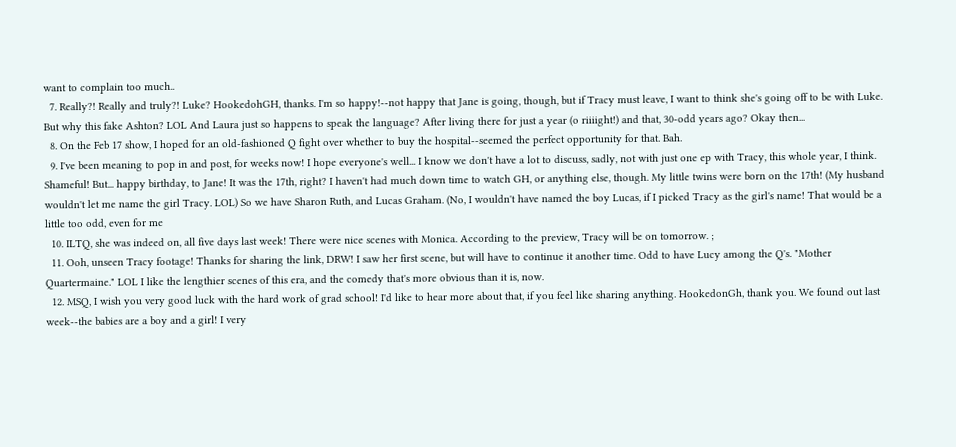want to complain too much..
  7. Really?! Really and truly?! Luke? HookedohGH, thanks. I'm so happy!--not happy that Jane is going, though, but if Tracy must leave, I want to think she's going off to be with Luke. But why this fake Ashton? LOL And Laura just so happens to speak the language? After living there for just a year (o riiiight!) and that, 30-odd years ago? Okay then...
  8. On the Feb 17 show, I hoped for an old-fashioned Q fight over whether to buy the hospital--seemed the perfect opportunity for that. Bah.
  9. I've been meaning to pop in and post, for weeks now! I hope everyone's well... I know we don't have a lot to discuss, sadly, not with just one ep with Tracy, this whole year, I think. Shameful! But... happy birthday, to Jane! It was the 17th, right? I haven't had much down time to watch GH, or anything else, though. My little twins were born on the 17th! (My husband wouldn't let me name the girl Tracy. LOL) So we have Sharon Ruth, and Lucas Graham. (No, I wouldn't have named the boy Lucas, if I picked Tracy as the girl's name! That would be a little too odd, even for me
  10. ILTQ, she was indeed on, all five days last week! There were nice scenes with Monica. According to the preview, Tracy will be on tomorrow. ;
  11. Ooh, unseen Tracy footage! Thanks for sharing the link, DRW! I saw her first scene, but will have to continue it another time. Odd to have Lucy among the Q's. "Mother Quartermaine." LOL I like the lengthier scenes of this era, and the comedy that's more obvious than it is, now.
  12. MSQ, I wish you very good luck with the hard work of grad school! I'd like to hear more about that, if you feel like sharing anything. HookedonGh, thank you. We found out last week--the babies are a boy and a girl! I very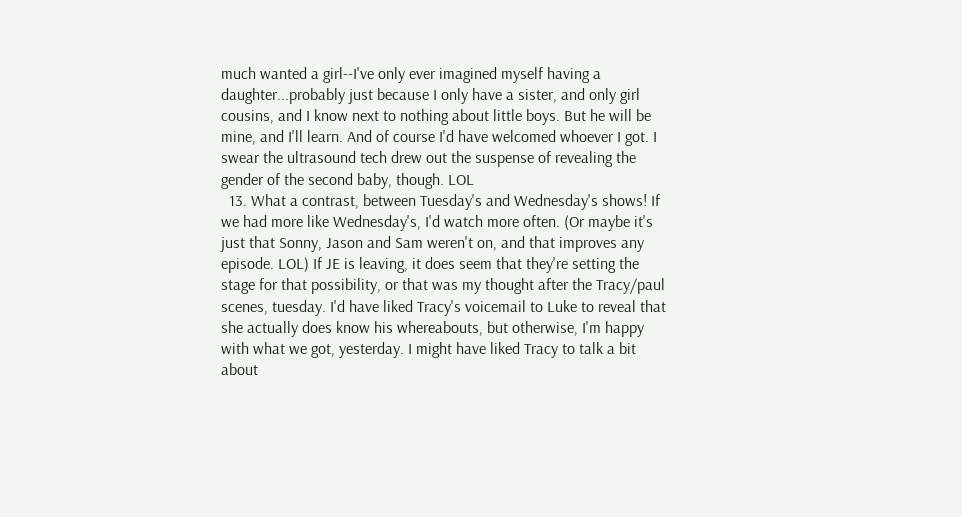much wanted a girl--I've only ever imagined myself having a daughter...probably just because I only have a sister, and only girl cousins, and I know next to nothing about little boys. But he will be mine, and I'll learn. And of course I'd have welcomed whoever I got. I swear the ultrasound tech drew out the suspense of revealing the gender of the second baby, though. LOL
  13. What a contrast, between Tuesday's and Wednesday's shows! If we had more like Wednesday's, I'd watch more often. (Or maybe it's just that Sonny, Jason and Sam weren't on, and that improves any episode. LOL) If JE is leaving, it does seem that they're setting the stage for that possibility, or that was my thought after the Tracy/paul scenes, tuesday. I'd have liked Tracy's voicemail to Luke to reveal that she actually does know his whereabouts, but otherwise, I'm happy with what we got, yesterday. I might have liked Tracy to talk a bit about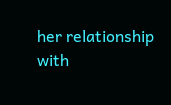her relationship with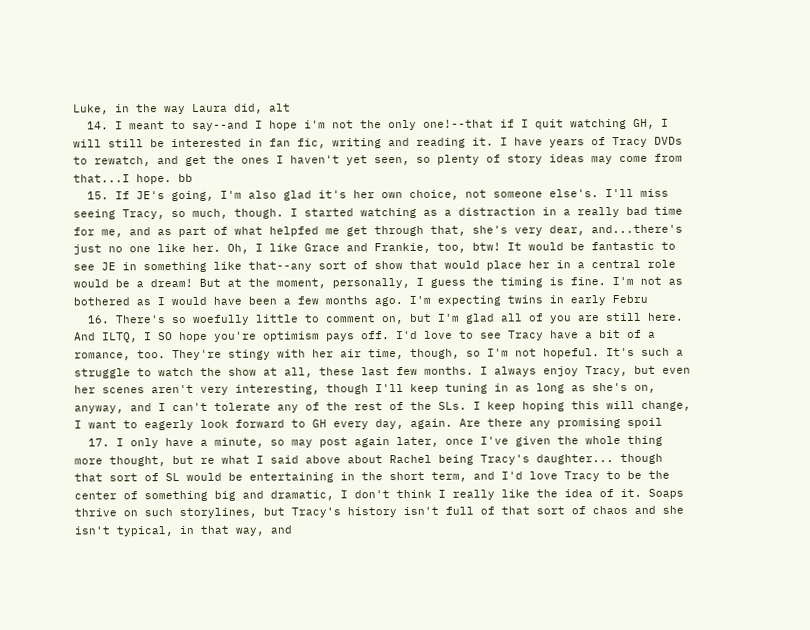Luke, in the way Laura did, alt
  14. I meant to say--and I hope i'm not the only one!--that if I quit watching GH, I will still be interested in fan fic, writing and reading it. I have years of Tracy DVDs to rewatch, and get the ones I haven't yet seen, so plenty of story ideas may come from that...I hope. bb
  15. If JE's going, I'm also glad it's her own choice, not someone else's. I'll miss seeing Tracy, so much, though. I started watching as a distraction in a really bad time for me, and as part of what helpfed me get through that, she's very dear, and...there's just no one like her. Oh, I like Grace and Frankie, too, btw! It would be fantastic to see JE in something like that--any sort of show that would place her in a central role would be a dream! But at the moment, personally, I guess the timing is fine. I'm not as bothered as I would have been a few months ago. I'm expecting twins in early Febru
  16. There's so woefully little to comment on, but I'm glad all of you are still here. And ILTQ, I SO hope you're optimism pays off. I'd love to see Tracy have a bit of a romance, too. They're stingy with her air time, though, so I'm not hopeful. It's such a struggle to watch the show at all, these last few months. I always enjoy Tracy, but even her scenes aren't very interesting, though I'll keep tuning in as long as she's on, anyway, and I can't tolerate any of the rest of the SLs. I keep hoping this will change, I want to eagerly look forward to GH every day, again. Are there any promising spoil
  17. I only have a minute, so may post again later, once I've given the whole thing more thought, but re what I said above about Rachel being Tracy's daughter... though that sort of SL would be entertaining in the short term, and I'd love Tracy to be the center of something big and dramatic, I don't think I really like the idea of it. Soaps thrive on such storylines, but Tracy's history isn't full of that sort of chaos and she isn't typical, in that way, and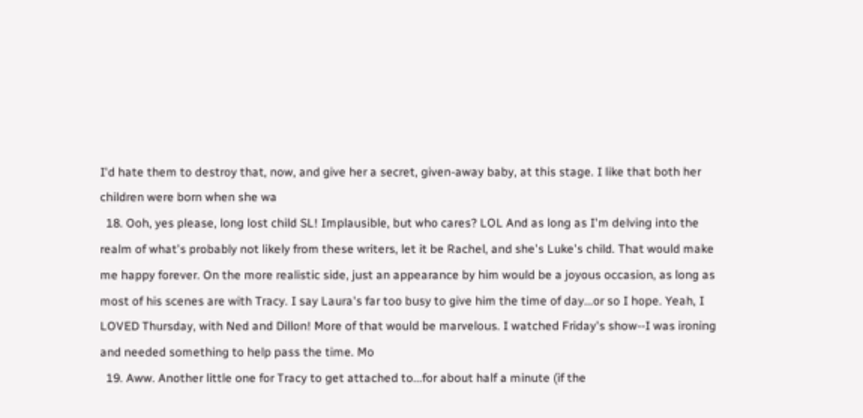I'd hate them to destroy that, now, and give her a secret, given-away baby, at this stage. I like that both her children were born when she wa
  18. Ooh, yes please, long lost child SL! Implausible, but who cares? LOL And as long as I'm delving into the realm of what's probably not likely from these writers, let it be Rachel, and she's Luke's child. That would make me happy forever. On the more realistic side, just an appearance by him would be a joyous occasion, as long as most of his scenes are with Tracy. I say Laura's far too busy to give him the time of day...or so I hope. Yeah, I LOVED Thursday, with Ned and Dillon! More of that would be marvelous. I watched Friday's show--I was ironing and needed something to help pass the time. Mo
  19. Aww. Another little one for Tracy to get attached to...for about half a minute (if the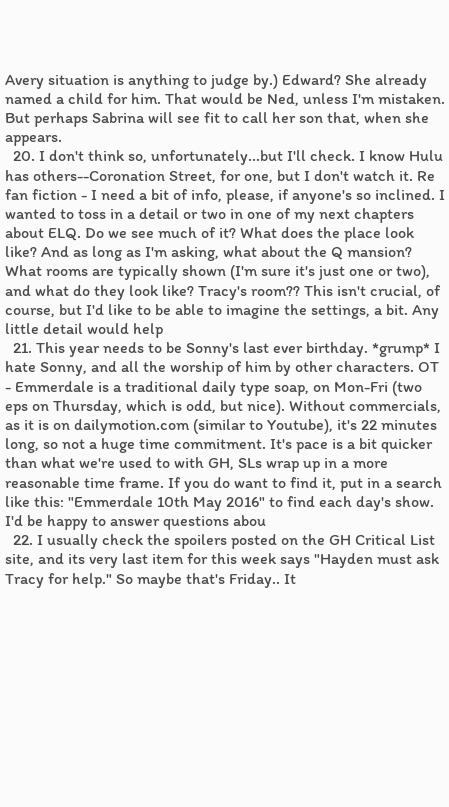Avery situation is anything to judge by.) Edward? She already named a child for him. That would be Ned, unless I'm mistaken. But perhaps Sabrina will see fit to call her son that, when she appears.
  20. I don't think so, unfortunately...but I'll check. I know Hulu has others--Coronation Street, for one, but I don't watch it. Re fan fiction - I need a bit of info, please, if anyone's so inclined. I wanted to toss in a detail or two in one of my next chapters about ELQ. Do we see much of it? What does the place look like? And as long as I'm asking, what about the Q mansion? What rooms are typically shown (I'm sure it's just one or two), and what do they look like? Tracy's room?? This isn't crucial, of course, but I'd like to be able to imagine the settings, a bit. Any little detail would help
  21. This year needs to be Sonny's last ever birthday. *grump* I hate Sonny, and all the worship of him by other characters. OT - Emmerdale is a traditional daily type soap, on Mon-Fri (two eps on Thursday, which is odd, but nice). Without commercials, as it is on dailymotion.com (similar to Youtube), it's 22 minutes long, so not a huge time commitment. It's pace is a bit quicker than what we're used to with GH, SLs wrap up in a more reasonable time frame. If you do want to find it, put in a search like this: "Emmerdale 10th May 2016" to find each day's show. I'd be happy to answer questions abou
  22. I usually check the spoilers posted on the GH Critical List site, and its very last item for this week says "Hayden must ask Tracy for help." So maybe that's Friday.. It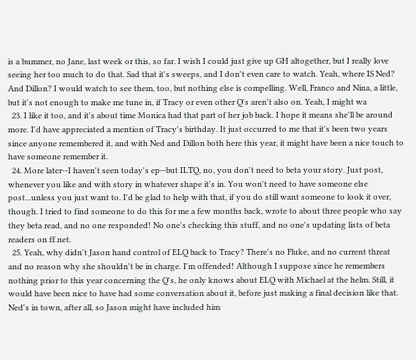is a bummer, no Jane, last week or this, so far. I wish I could just give up GH altogether, but I really love seeing her too much to do that. Sad that it's sweeps, and I don't even care to watch. Yeah, where IS Ned? And Dillon? I would watch to see them, too, but nothing else is compelling. Well, Franco and Nina, a little, but it's not enough to make me tune in, if Tracy or even other Q's aren't also on. Yeah, I might wa
  23. I like it too, and it's about time Monica had that part of her job back. I hope it means she'll be around more. I'd have appreciated a mention of Tracy's birthday. It just occurred to me that it's been two years since anyone remembered it, and with Ned and Dillon both here this year, it might have been a nice touch to have someone remember it.
  24. More later--I haven't seen today's ep--but ILTQ, no, you don't need to beta your story. Just post, whenever you like and with story in whatever shape it's in. You won't need to have someone else post...unless you just want to. I'd be glad to help with that, if you do still want someone to look it over, though. I tried to find someone to do this for me a few months back, wrote to about three people who say they beta read, and no one responded! No one's checking this stuff, and no one's updating lists of beta readers on ff.net.
  25. Yeah, why didn't Jason hand control of ELQ back to Tracy? There's no Fluke, and no current threat and no reason why she shouldn't be in charge. I'm offended! Although I suppose since he remembers nothing prior to this year concerning the Q's, he only knows about ELQ with Michael at the helm. Still, it would have been nice to have had some conversation about it, before just making a final decision like that. Ned's in town, after all, so Jason might have included him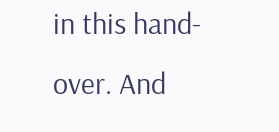in this hand-over. And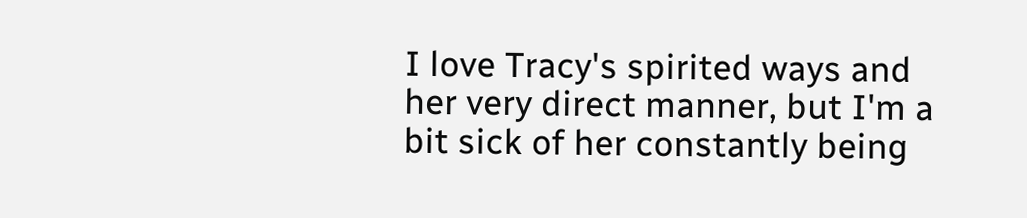I love Tracy's spirited ways and her very direct manner, but I'm a bit sick of her constantly being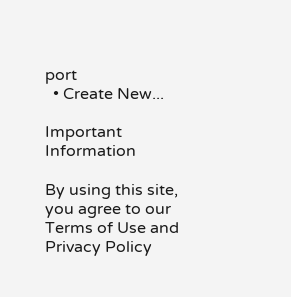port
  • Create New...

Important Information

By using this site, you agree to our Terms of Use and Privacy Policy